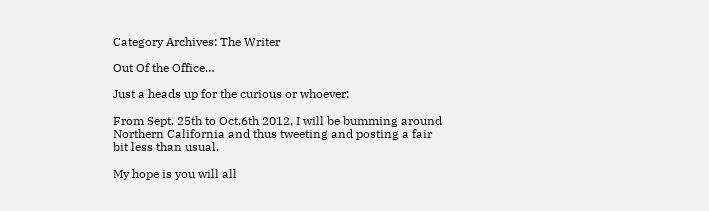Category Archives: The Writer

Out Of the Office…

Just a heads up for the curious or whoever:

From Sept. 25th to Oct.6th 2012, I will be bumming around Northern California and thus tweeting and posting a fair bit less than usual.

My hope is you will all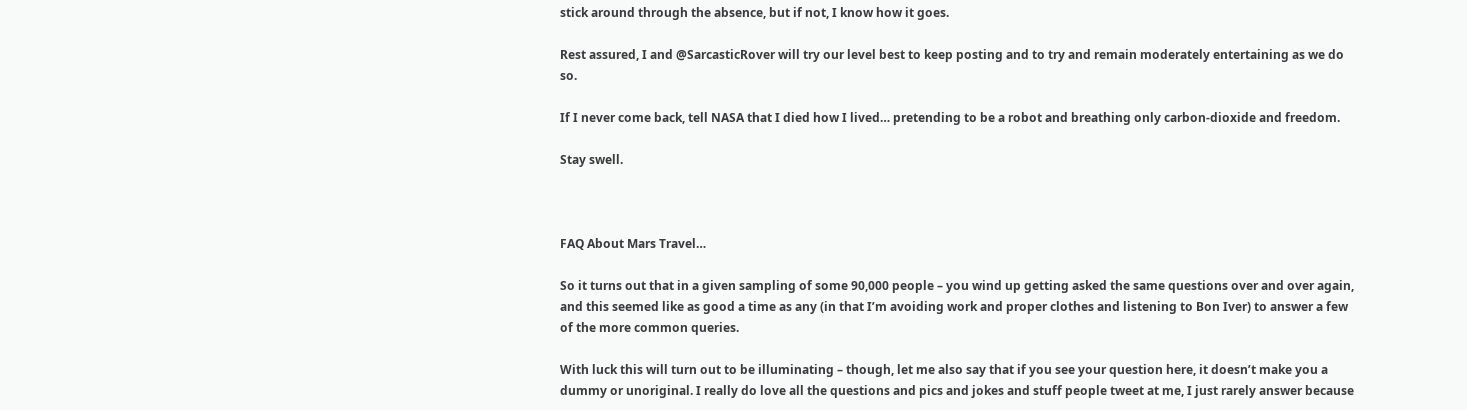stick around through the absence, but if not, I know how it goes.

Rest assured, I and @SarcasticRover will try our level best to keep posting and to try and remain moderately entertaining as we do so.

If I never come back, tell NASA that I died how I lived… pretending to be a robot and breathing only carbon-dioxide and freedom.

Stay swell.



FAQ About Mars Travel…

So it turns out that in a given sampling of some 90,000 people – you wind up getting asked the same questions over and over again, and this seemed like as good a time as any (in that I’m avoiding work and proper clothes and listening to Bon Iver) to answer a few of the more common queries.

With luck this will turn out to be illuminating – though, let me also say that if you see your question here, it doesn’t make you a dummy or unoriginal. I really do love all the questions and pics and jokes and stuff people tweet at me, I just rarely answer because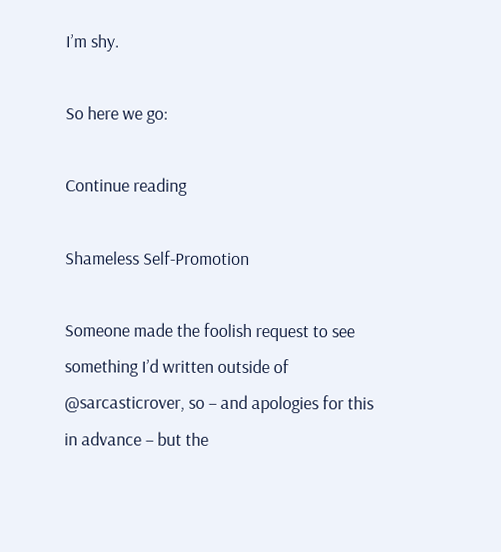I’m shy.

So here we go:

Continue reading

Shameless Self-Promotion

Someone made the foolish request to see something I’d written outside of @sarcasticrover, so – and apologies for this in advance – but the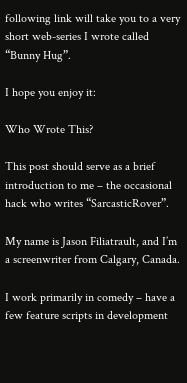following link will take you to a very short web-series I wrote called “Bunny Hug”.

I hope you enjoy it:

Who Wrote This?

This post should serve as a brief introduction to me – the occasional hack who writes “SarcasticRover”.

My name is Jason Filiatrault, and I’m a screenwriter from Calgary, Canada.

I work primarily in comedy – have a few feature scripts in development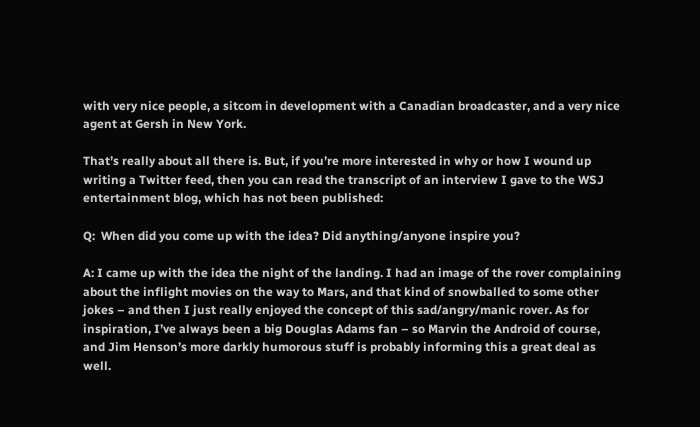with very nice people, a sitcom in development with a Canadian broadcaster, and a very nice agent at Gersh in New York.

That’s really about all there is. But, if you’re more interested in why or how I wound up writing a Twitter feed, then you can read the transcript of an interview I gave to the WSJ entertainment blog, which has not been published:

Q:  When did you come up with the idea? Did anything/anyone inspire you?

A: I came up with the idea the night of the landing. I had an image of the rover complaining about the inflight movies on the way to Mars, and that kind of snowballed to some other jokes – and then I just really enjoyed the concept of this sad/angry/manic rover. As for inspiration, I’ve always been a big Douglas Adams fan – so Marvin the Android of course, and Jim Henson’s more darkly humorous stuff is probably informing this a great deal as well.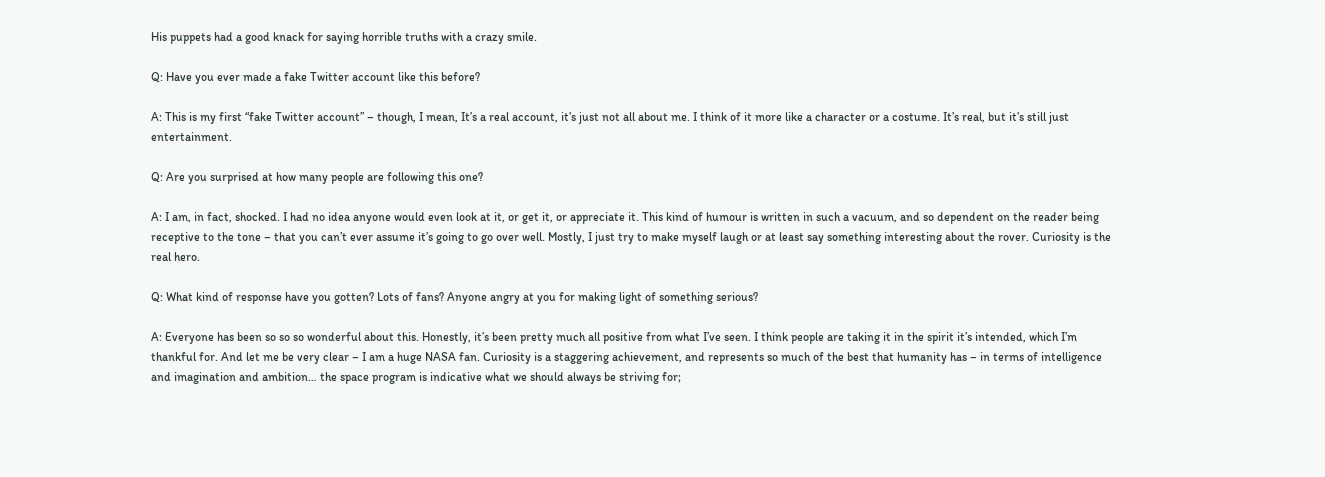His puppets had a good knack for saying horrible truths with a crazy smile.

Q: Have you ever made a fake Twitter account like this before?

A: This is my first “fake Twitter account” – though, I mean, It’s a real account, it’s just not all about me. I think of it more like a character or a costume. It’s real, but it’s still just entertainment.

Q: Are you surprised at how many people are following this one?

A: I am, in fact, shocked. I had no idea anyone would even look at it, or get it, or appreciate it. This kind of humour is written in such a vacuum, and so dependent on the reader being receptive to the tone – that you can’t ever assume it’s going to go over well. Mostly, I just try to make myself laugh or at least say something interesting about the rover. Curiosity is the real hero.

Q: What kind of response have you gotten? Lots of fans? Anyone angry at you for making light of something serious?

A: Everyone has been so so so wonderful about this. Honestly, it’s been pretty much all positive from what I’ve seen. I think people are taking it in the spirit it’s intended, which I’m thankful for. And let me be very clear – I am a huge NASA fan. Curiosity is a staggering achievement, and represents so much of the best that humanity has – in terms of intelligence and imagination and ambition… the space program is indicative what we should always be striving for;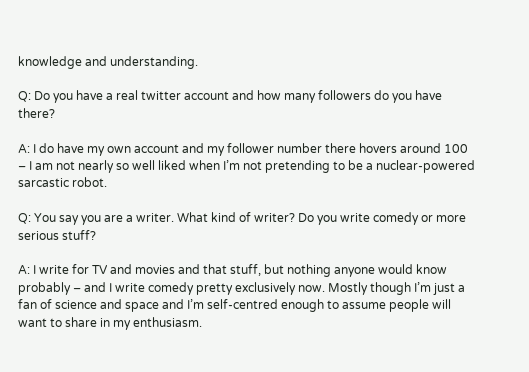knowledge and understanding.

Q: Do you have a real twitter account and how many followers do you have there?

A: I do have my own account and my follower number there hovers around 100 – I am not nearly so well liked when I’m not pretending to be a nuclear-powered sarcastic robot.

Q: You say you are a writer. What kind of writer? Do you write comedy or more serious stuff?

A: I write for TV and movies and that stuff, but nothing anyone would know probably – and I write comedy pretty exclusively now. Mostly though I’m just a fan of science and space and I’m self-centred enough to assume people will want to share in my enthusiasm.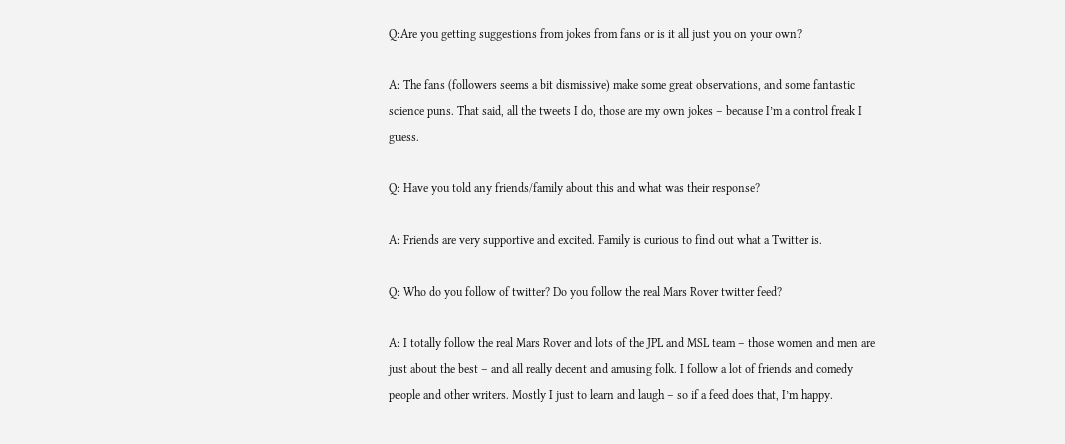Q:Are you getting suggestions from jokes from fans or is it all just you on your own?

A: The fans (followers seems a bit dismissive) make some great observations, and some fantastic science puns. That said, all the tweets I do, those are my own jokes – because I’m a control freak I guess.

Q: Have you told any friends/family about this and what was their response?

A: Friends are very supportive and excited. Family is curious to find out what a Twitter is.

Q: Who do you follow of twitter? Do you follow the real Mars Rover twitter feed?

A: I totally follow the real Mars Rover and lots of the JPL and MSL team – those women and men are just about the best – and all really decent and amusing folk. I follow a lot of friends and comedy people and other writers. Mostly I just to learn and laugh – so if a feed does that, I’m happy.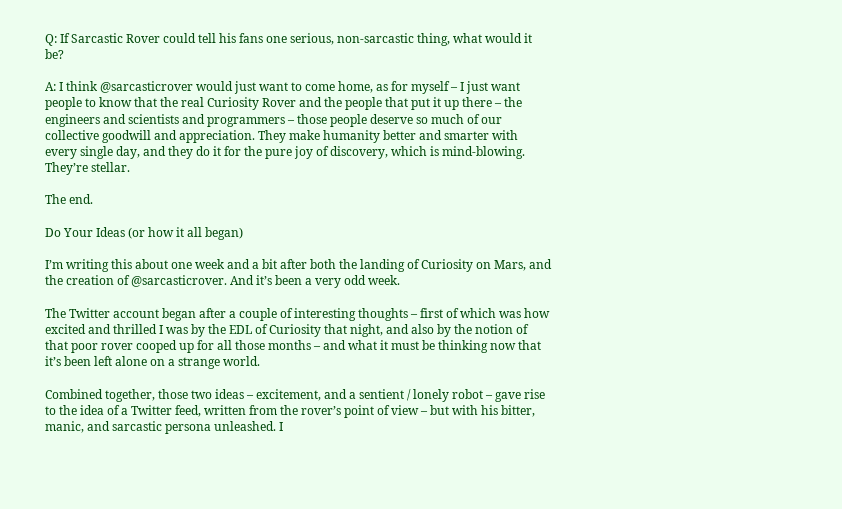Q: If Sarcastic Rover could tell his fans one serious, non-sarcastic thing, what would it be?

A: I think @sarcasticrover would just want to come home, as for myself – I just want people to know that the real Curiosity Rover and the people that put it up there – the engineers and scientists and programmers – those people deserve so much of our collective goodwill and appreciation. They make humanity better and smarter with every single day, and they do it for the pure joy of discovery, which is mind-blowing. They’re stellar.

The end.

Do Your Ideas (or how it all began)

I’m writing this about one week and a bit after both the landing of Curiosity on Mars, and the creation of @sarcasticrover. And it’s been a very odd week.

The Twitter account began after a couple of interesting thoughts – first of which was how excited and thrilled I was by the EDL of Curiosity that night, and also by the notion of that poor rover cooped up for all those months – and what it must be thinking now that it’s been left alone on a strange world.

Combined together, those two ideas – excitement, and a sentient / lonely robot – gave rise to the idea of a Twitter feed, written from the rover’s point of view – but with his bitter, manic, and sarcastic persona unleashed. I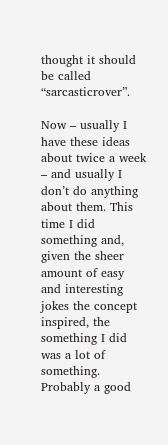thought it should be called “sarcasticrover”.

Now – usually I have these ideas about twice a week – and usually I don’t do anything about them. This time I did something and, given the sheer amount of easy and interesting jokes the concept inspired, the something I did was a lot of something. Probably a good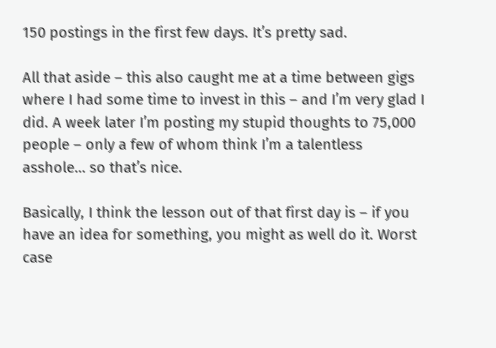150 postings in the first few days. It’s pretty sad.

All that aside – this also caught me at a time between gigs where I had some time to invest in this – and I’m very glad I did. A week later I’m posting my stupid thoughts to 75,000 people – only a few of whom think I’m a talentless asshole… so that’s nice.

Basically, I think the lesson out of that first day is – if you have an idea for something, you might as well do it. Worst case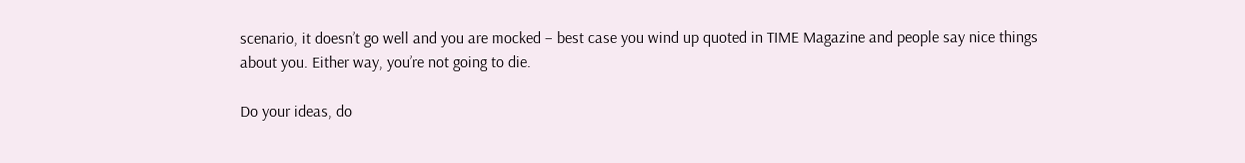scenario, it doesn’t go well and you are mocked – best case you wind up quoted in TIME Magazine and people say nice things about you. Either way, you’re not going to die.

Do your ideas, do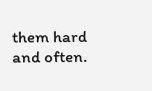them hard and often.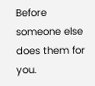Before someone else does them for you.